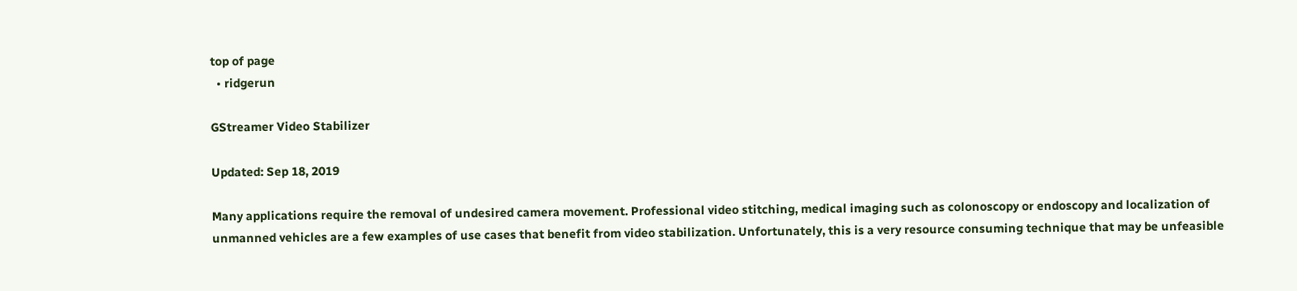top of page
  • ridgerun

GStreamer Video Stabilizer

Updated: Sep 18, 2019

Many applications require the removal of undesired camera movement. Professional video stitching, medical imaging such as colonoscopy or endoscopy and localization of unmanned vehicles are a few examples of use cases that benefit from video stabilization. Unfortunately, this is a very resource consuming technique that may be unfeasible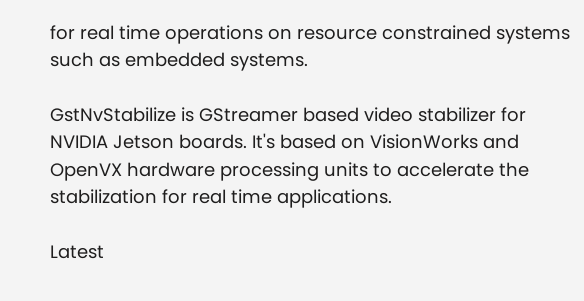for real time operations on resource constrained systems such as embedded systems.

GstNvStabilize is GStreamer based video stabilizer for NVIDIA Jetson boards. It's based on VisionWorks and OpenVX hardware processing units to accelerate the stabilization for real time applications.

Latest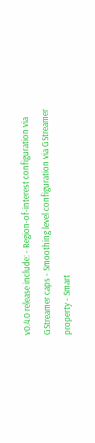v0.4.0 release include: - Region-of-interest configuration via GStreamer caps - Smoothing level configuration via GStreamer property - Smart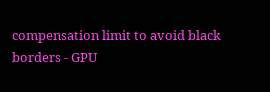compensation limit to avoid black borders - GPU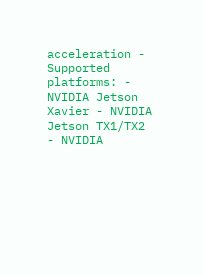acceleration - Supported platforms: - NVIDIA Jetson Xavier - NVIDIA Jetson TX1/TX2 - NVIDIA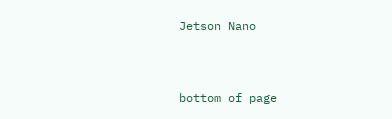Jetson Nano



bottom of page